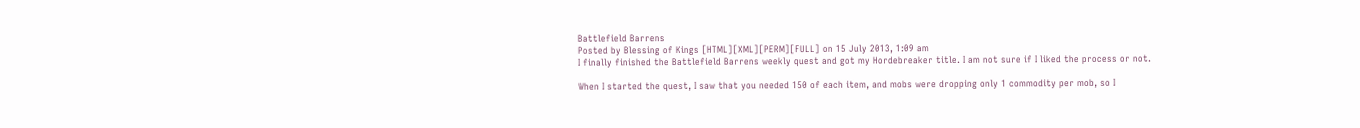Battlefield Barrens
Posted by Blessing of Kings [HTML][XML][PERM][FULL] on 15 July 2013, 1:09 am
I finally finished the Battlefield Barrens weekly quest and got my Hordebreaker title. I am not sure if I liked the process or not.

When I started the quest, I saw that you needed 150 of each item, and mobs were dropping only 1 commodity per mob, so I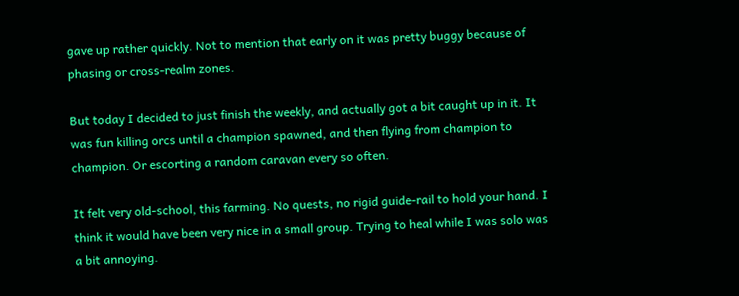gave up rather quickly. Not to mention that early on it was pretty buggy because of phasing or cross-realm zones.

But today I decided to just finish the weekly, and actually got a bit caught up in it. It was fun killing orcs until a champion spawned, and then flying from champion to champion. Or escorting a random caravan every so often.

It felt very old-school, this farming. No quests, no rigid guide-rail to hold your hand. I think it would have been very nice in a small group. Trying to heal while I was solo was a bit annoying.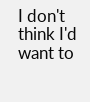I don't think I'd want to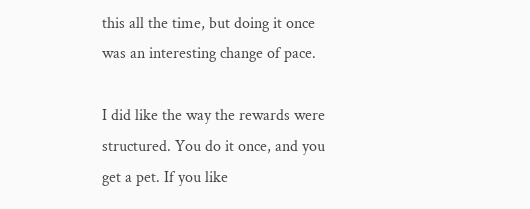this all the time, but doing it once was an interesting change of pace.

I did like the way the rewards were structured. You do it once, and you get a pet. If you like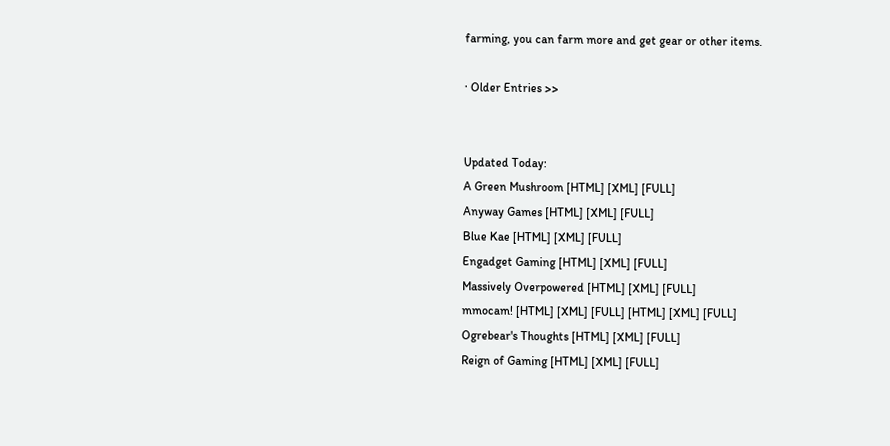farming, you can farm more and get gear or other items.

· Older Entries >>


Updated Today:
A Green Mushroom [HTML] [XML] [FULL]
Anyway Games [HTML] [XML] [FULL]
Blue Kae [HTML] [XML] [FULL]
Engadget Gaming [HTML] [XML] [FULL]
Massively Overpowered [HTML] [XML] [FULL]
mmocam! [HTML] [XML] [FULL] [HTML] [XML] [FULL]
Ogrebear's Thoughts [HTML] [XML] [FULL]
Reign of Gaming [HTML] [XML] [FULL]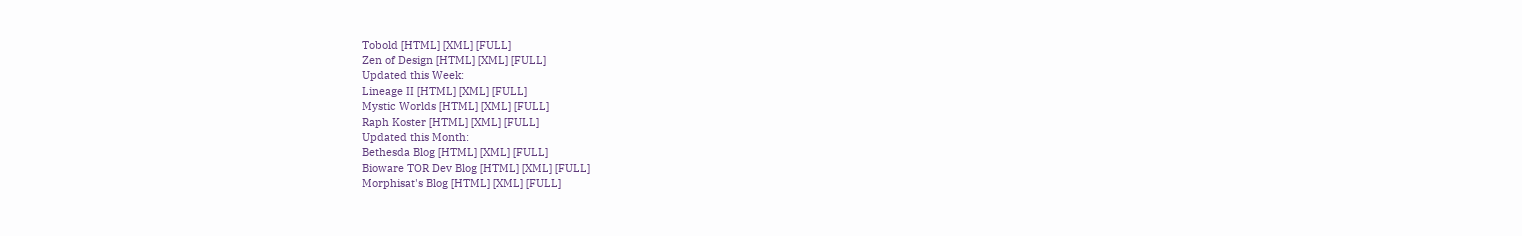Tobold [HTML] [XML] [FULL]
Zen of Design [HTML] [XML] [FULL]
Updated this Week:
Lineage II [HTML] [XML] [FULL]
Mystic Worlds [HTML] [XML] [FULL]
Raph Koster [HTML] [XML] [FULL]
Updated this Month:
Bethesda Blog [HTML] [XML] [FULL]
Bioware TOR Dev Blog [HTML] [XML] [FULL]
Morphisat's Blog [HTML] [XML] [FULL]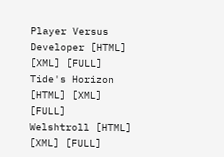Player Versus Developer [HTML] [XML] [FULL]
Tide's Horizon [HTML] [XML] [FULL]
Welshtroll [HTML] [XML] [FULL]